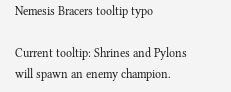Nemesis Bracers tooltip typo

Current tooltip: Shrines and Pylons will spawn an enemy champion.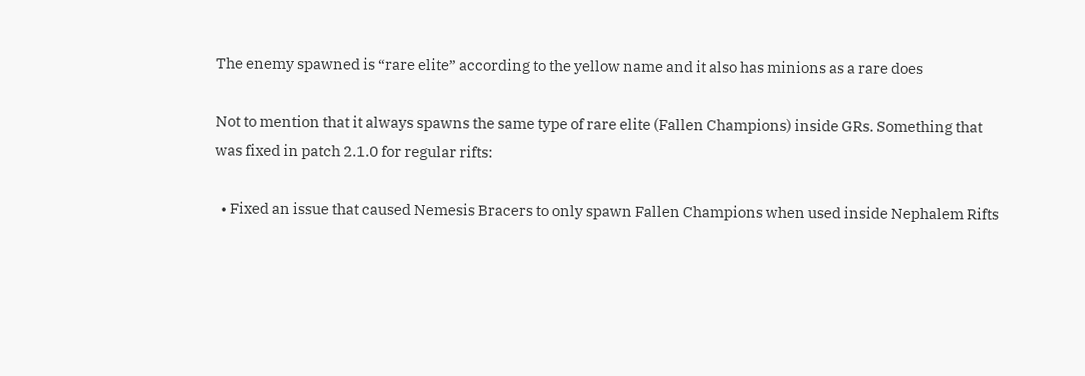The enemy spawned is “rare elite” according to the yellow name and it also has minions as a rare does

Not to mention that it always spawns the same type of rare elite (Fallen Champions) inside GRs. Something that was fixed in patch 2.1.0 for regular rifts:

  • Fixed an issue that caused Nemesis Bracers to only spawn Fallen Champions when used inside Nephalem Rifts